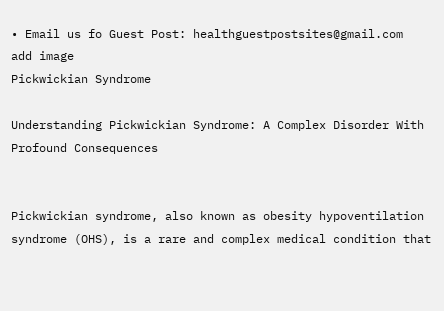• Email us fo Guest Post: healthguestpostsites@gmail.com
add image
Pickwickian Syndrome

Understanding Pickwickian Syndrome: A Complex Disorder With Profound Consequences


Pickwickian syndrome, also known as obesity hypoventilation syndrome (OHS), is a rare and complex medical condition that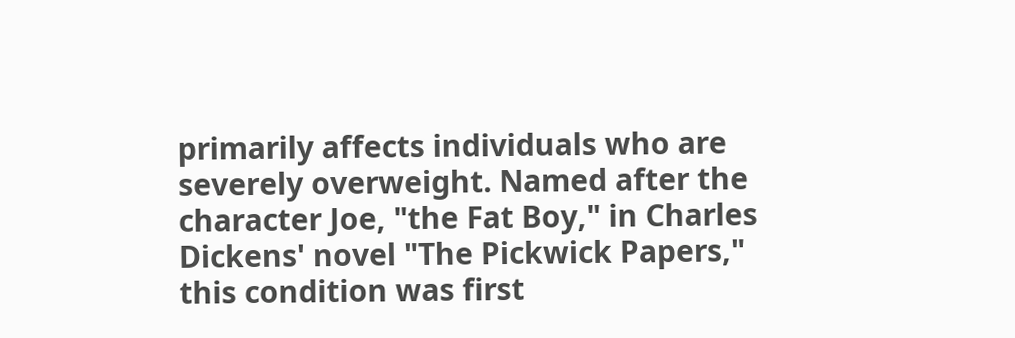primarily affects individuals who are severely overweight. Named after the character Joe, "the Fat Boy," in Charles Dickens' novel "The Pickwick Papers," this condition was first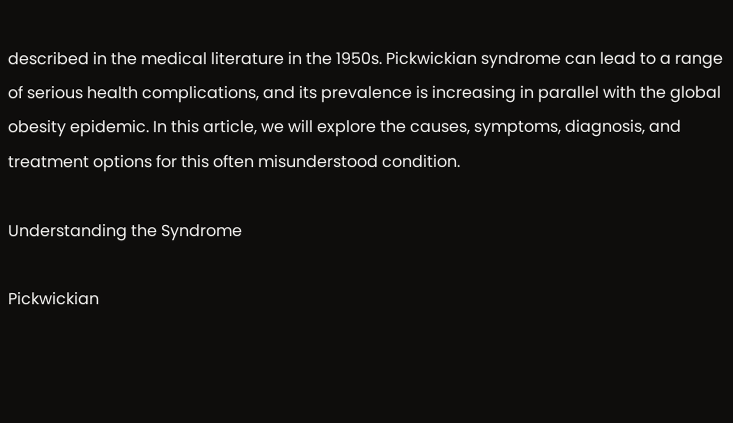described in the medical literature in the 1950s. Pickwickian syndrome can lead to a range of serious health complications, and its prevalence is increasing in parallel with the global obesity epidemic. In this article, we will explore the causes, symptoms, diagnosis, and treatment options for this often misunderstood condition.

Understanding the Syndrome

Pickwickian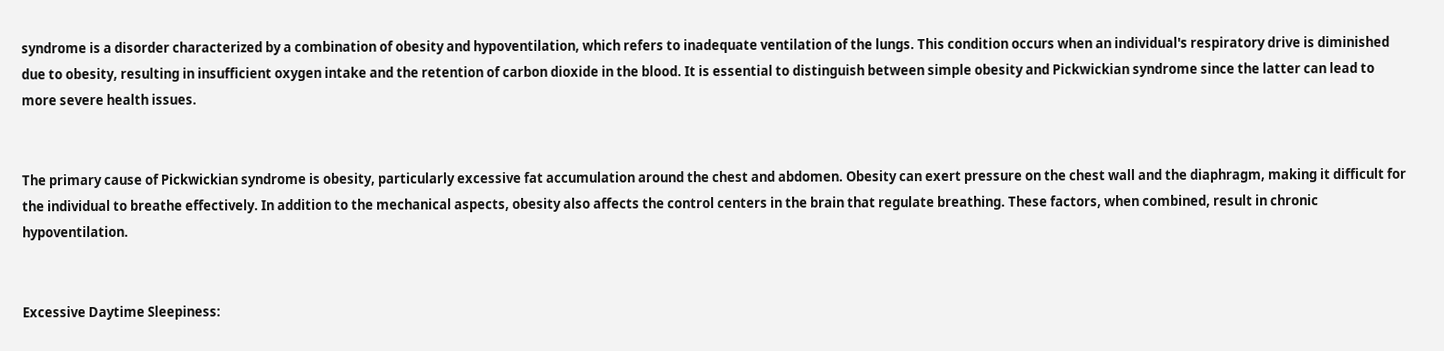syndrome is a disorder characterized by a combination of obesity and hypoventilation, which refers to inadequate ventilation of the lungs. This condition occurs when an individual's respiratory drive is diminished due to obesity, resulting in insufficient oxygen intake and the retention of carbon dioxide in the blood. It is essential to distinguish between simple obesity and Pickwickian syndrome since the latter can lead to more severe health issues.


The primary cause of Pickwickian syndrome is obesity, particularly excessive fat accumulation around the chest and abdomen. Obesity can exert pressure on the chest wall and the diaphragm, making it difficult for the individual to breathe effectively. In addition to the mechanical aspects, obesity also affects the control centers in the brain that regulate breathing. These factors, when combined, result in chronic hypoventilation.


Excessive Daytime Sleepiness: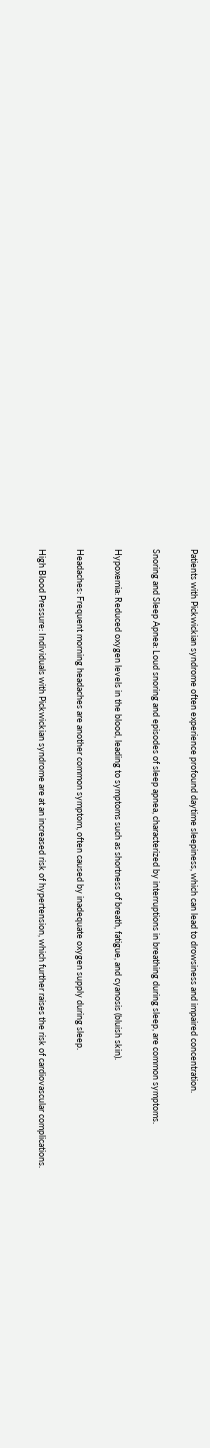Patients with Pickwickian syndrome often experience profound daytime sleepiness, which can lead to drowsiness and impaired concentration.

Snoring and Sleep Apnea: Loud snoring and episodes of sleep apnea, characterized by interruptions in breathing during sleep, are common symptoms.

Hypoxemia: Reduced oxygen levels in the blood, leading to symptoms such as shortness of breath, fatigue, and cyanosis (bluish skin).

Headaches: Frequent morning headaches are another common symptom, often caused by inadequate oxygen supply during sleep.

High Blood Pressure: Individuals with Pickwickian syndrome are at an increased risk of hypertension, which further raises the risk of cardiovascular complications.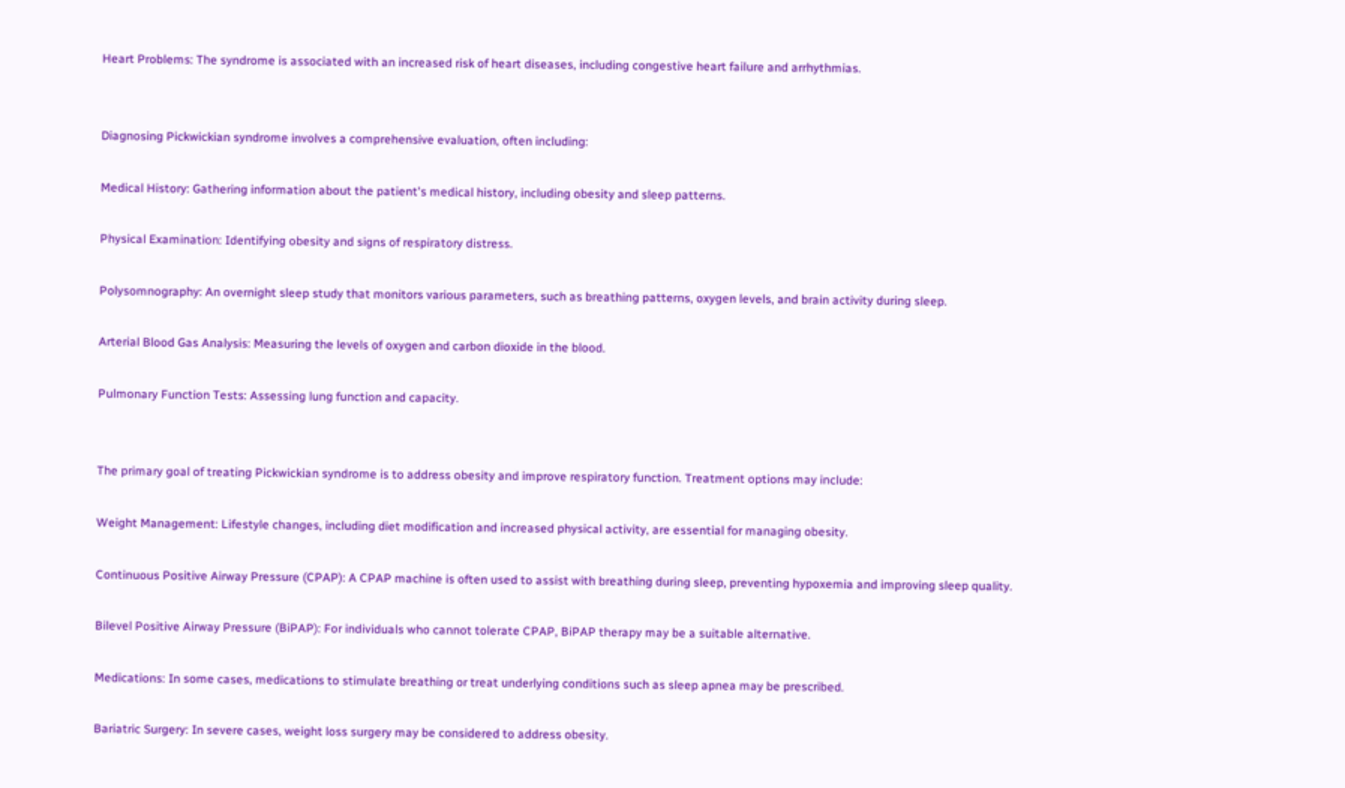Heart Problems: The syndrome is associated with an increased risk of heart diseases, including congestive heart failure and arrhythmias.


Diagnosing Pickwickian syndrome involves a comprehensive evaluation, often including:

Medical History: Gathering information about the patient's medical history, including obesity and sleep patterns.

Physical Examination: Identifying obesity and signs of respiratory distress.

Polysomnography: An overnight sleep study that monitors various parameters, such as breathing patterns, oxygen levels, and brain activity during sleep.

Arterial Blood Gas Analysis: Measuring the levels of oxygen and carbon dioxide in the blood.

Pulmonary Function Tests: Assessing lung function and capacity.


The primary goal of treating Pickwickian syndrome is to address obesity and improve respiratory function. Treatment options may include:

Weight Management: Lifestyle changes, including diet modification and increased physical activity, are essential for managing obesity.

Continuous Positive Airway Pressure (CPAP): A CPAP machine is often used to assist with breathing during sleep, preventing hypoxemia and improving sleep quality.

Bilevel Positive Airway Pressure (BiPAP): For individuals who cannot tolerate CPAP, BiPAP therapy may be a suitable alternative.

Medications: In some cases, medications to stimulate breathing or treat underlying conditions such as sleep apnea may be prescribed.

Bariatric Surgery: In severe cases, weight loss surgery may be considered to address obesity.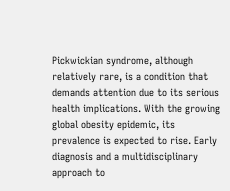Pickwickian syndrome, although relatively rare, is a condition that demands attention due to its serious health implications. With the growing global obesity epidemic, its prevalence is expected to rise. Early diagnosis and a multidisciplinary approach to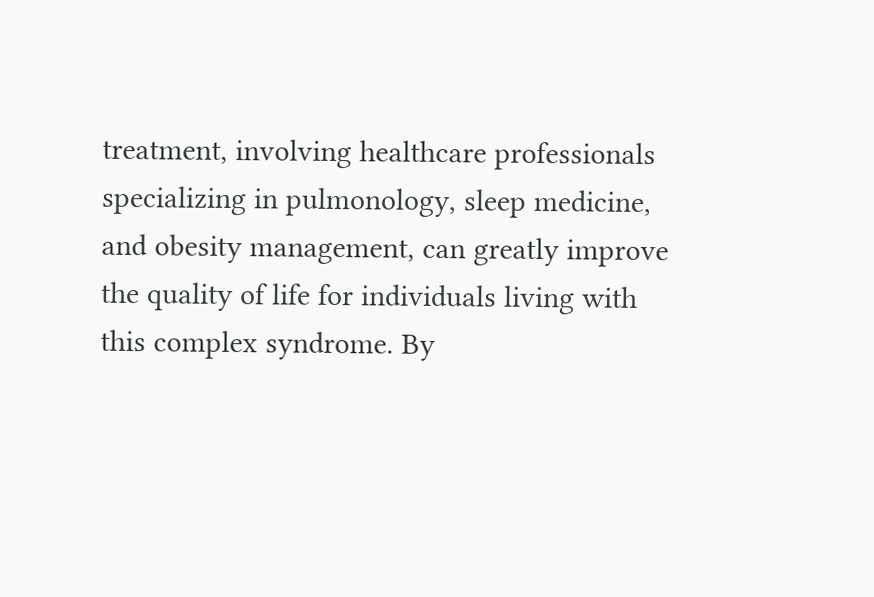treatment, involving healthcare professionals specializing in pulmonology, sleep medicine, and obesity management, can greatly improve the quality of life for individuals living with this complex syndrome. By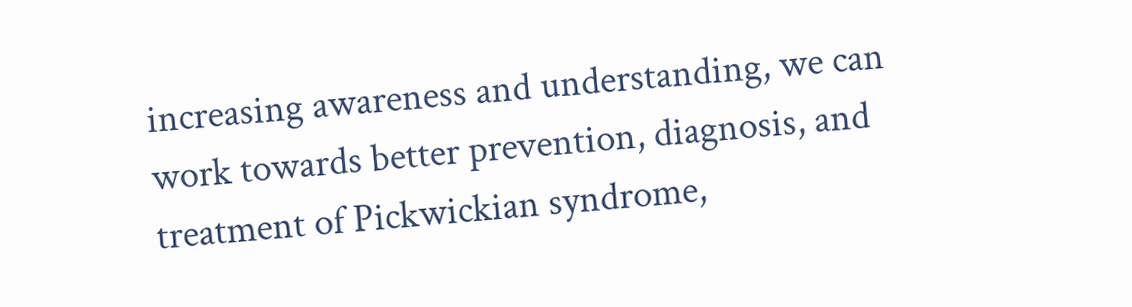increasing awareness and understanding, we can work towards better prevention, diagnosis, and treatment of Pickwickian syndrome,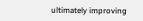ultimately improving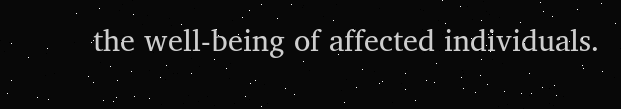the well-being of affected individuals.